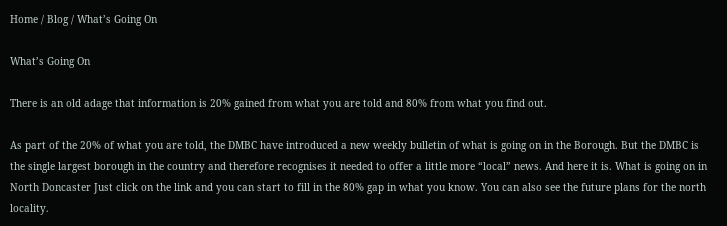Home / Blog / What’s Going On

What’s Going On

There is an old adage that information is 20% gained from what you are told and 80% from what you find out.

As part of the 20% of what you are told, the DMBC have introduced a new weekly bulletin of what is going on in the Borough. But the DMBC is the single largest borough in the country and therefore recognises it needed to offer a little more “local” news. And here it is. What is going on in North Doncaster Just click on the link and you can start to fill in the 80% gap in what you know. You can also see the future plans for the north locality.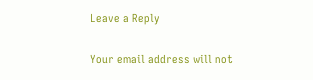Leave a Reply

Your email address will not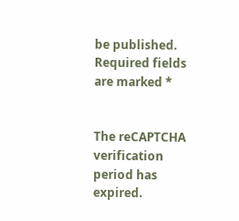be published. Required fields are marked *


The reCAPTCHA verification period has expired.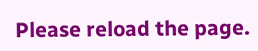Please reload the page.